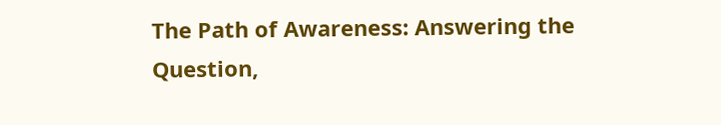The Path of Awareness: Answering the Question,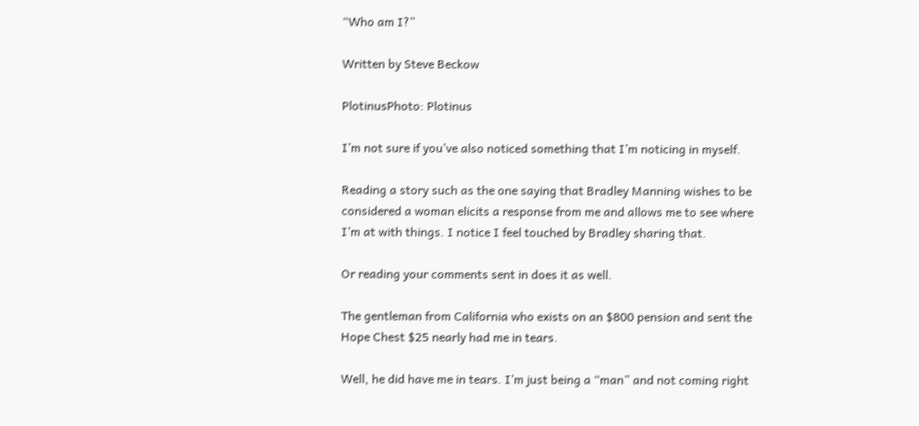“Who am I?”

Written by Steve Beckow

PlotinusPhoto: Plotinus

I’m not sure if you’ve also noticed something that I’m noticing in myself.

Reading a story such as the one saying that Bradley Manning wishes to be considered a woman elicits a response from me and allows me to see where I’m at with things. I notice I feel touched by Bradley sharing that.

Or reading your comments sent in does it as well.

The gentleman from California who exists on an $800 pension and sent the Hope Chest $25 nearly had me in tears.

Well, he did have me in tears. I’m just being a “man” and not coming right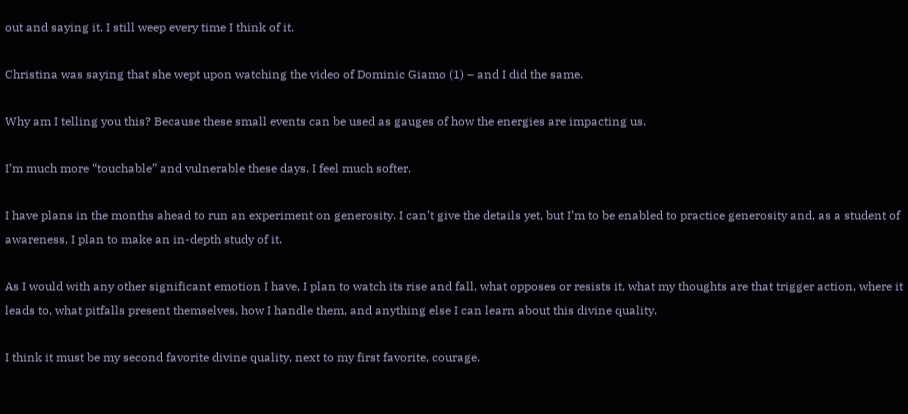out and saying it. I still weep every time I think of it.

Christina was saying that she wept upon watching the video of Dominic Giamo (1) – and I did the same.

Why am I telling you this? Because these small events can be used as gauges of how the energies are impacting us.

I’m much more “touchable” and vulnerable these days. I feel much softer.

I have plans in the months ahead to run an experiment on generosity. I can’t give the details yet, but I’m to be enabled to practice generosity and, as a student of awareness, I plan to make an in-depth study of it.

As I would with any other significant emotion I have, I plan to watch its rise and fall, what opposes or resists it, what my thoughts are that trigger action, where it leads to, what pitfalls present themselves, how I handle them, and anything else I can learn about this divine quality.

I think it must be my second favorite divine quality, next to my first favorite, courage.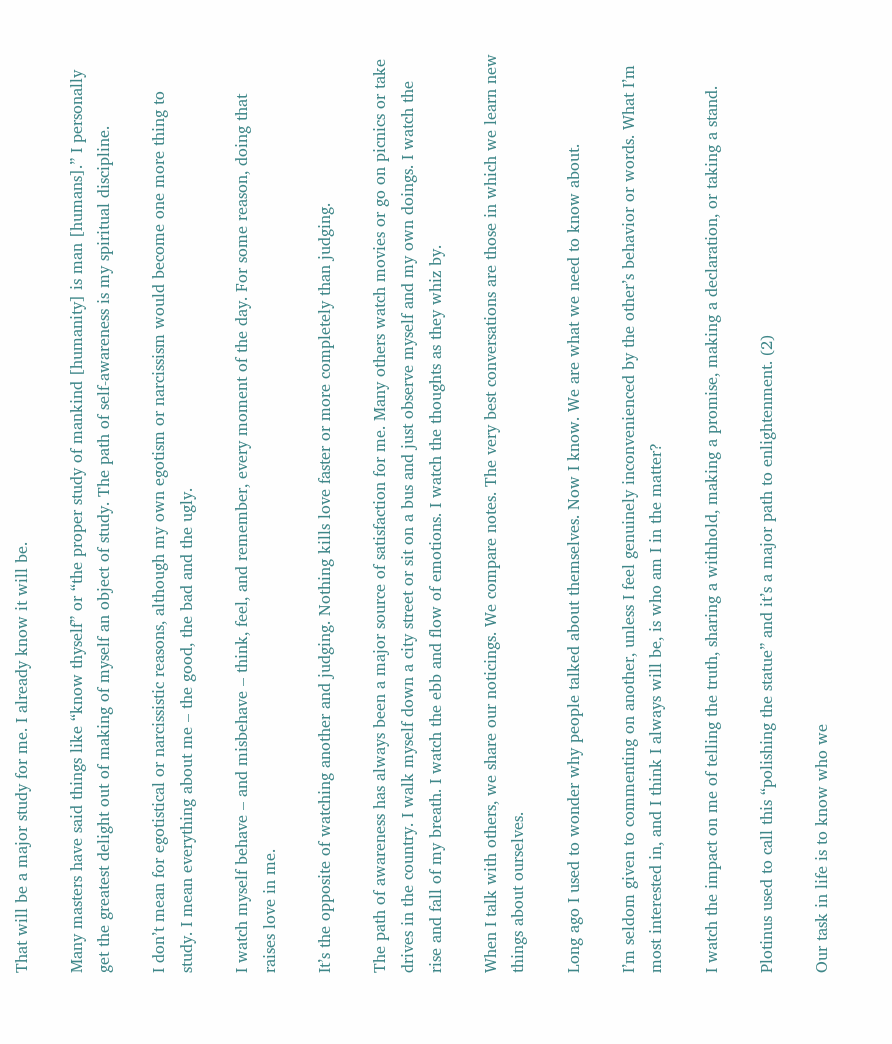That will be a major study for me. I already know it will be.

Many masters have said things like “know thyself” or “the proper study of mankind [humanity] is man [humans].” I personally get the greatest delight out of making of myself an object of study. The path of self-awareness is my spiritual discipline.

I don’t mean for egotistical or narcissistic reasons, although my own egotism or narcissism would become one more thing to study. I mean everything about me – the good, the bad and the ugly.

I watch myself behave – and misbehave – think, feel, and remember, every moment of the day. For some reason, doing that raises love in me.

It’s the opposite of watching another and judging. Nothing kills love faster or more completely than judging.

The path of awareness has always been a major source of satisfaction for me. Many others watch movies or go on picnics or take drives in the country. I walk myself down a city street or sit on a bus and just observe myself and my own doings. I watch the rise and fall of my breath. I watch the ebb and flow of emotions. I watch the thoughts as they whiz by.

When I talk with others, we share our noticings. We compare notes. The very best conversations are those in which we learn new things about ourselves.

Long ago I used to wonder why people talked about themselves. Now I know. We are what we need to know about.

I’m seldom given to commenting on another, unless I feel genuinely inconvenienced by the other’s behavior or words. What I’m most interested in, and I think I always will be, is who am I in the matter?

I watch the impact on me of telling the truth, sharing a withhold, making a promise, making a declaration, or taking a stand.

Plotinus used to call this “polishing the statue” and it’s a major path to enlightenment. (2)

Our task in life is to know who we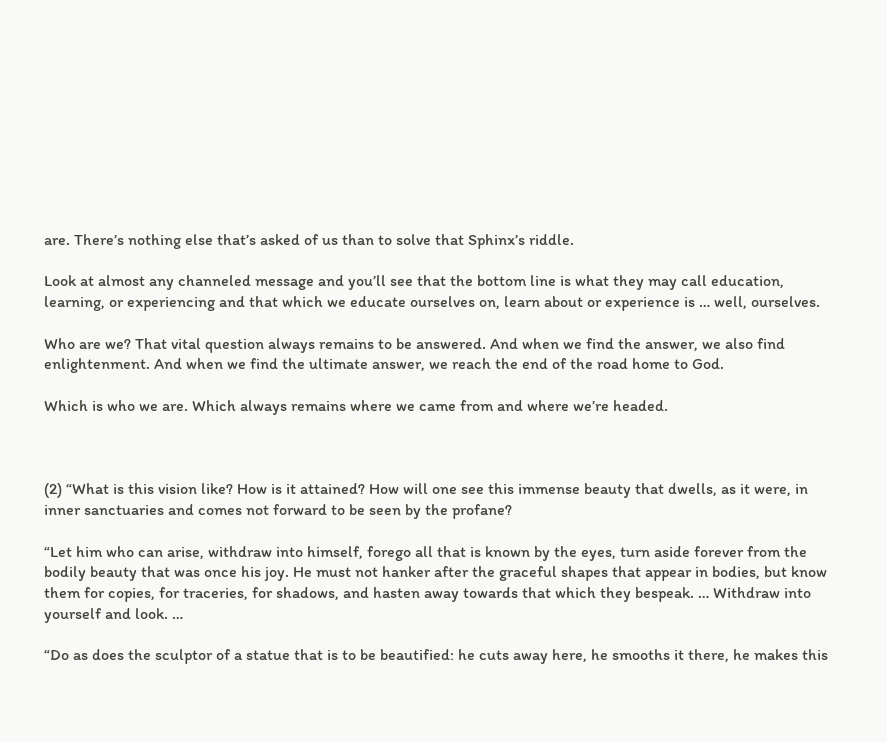are. There’s nothing else that’s asked of us than to solve that Sphinx’s riddle.

Look at almost any channeled message and you’ll see that the bottom line is what they may call education, learning, or experiencing and that which we educate ourselves on, learn about or experience is … well, ourselves.

Who are we? That vital question always remains to be answered. And when we find the answer, we also find enlightenment. And when we find the ultimate answer, we reach the end of the road home to God.

Which is who we are. Which always remains where we came from and where we’re headed.



(2) “What is this vision like? How is it attained? How will one see this immense beauty that dwells, as it were, in inner sanctuaries and comes not forward to be seen by the profane?

“Let him who can arise, withdraw into himself, forego all that is known by the eyes, turn aside forever from the bodily beauty that was once his joy. He must not hanker after the graceful shapes that appear in bodies, but know them for copies, for traceries, for shadows, and hasten away towards that which they bespeak. … Withdraw into yourself and look. …

“Do as does the sculptor of a statue that is to be beautified: he cuts away here, he smooths it there, he makes this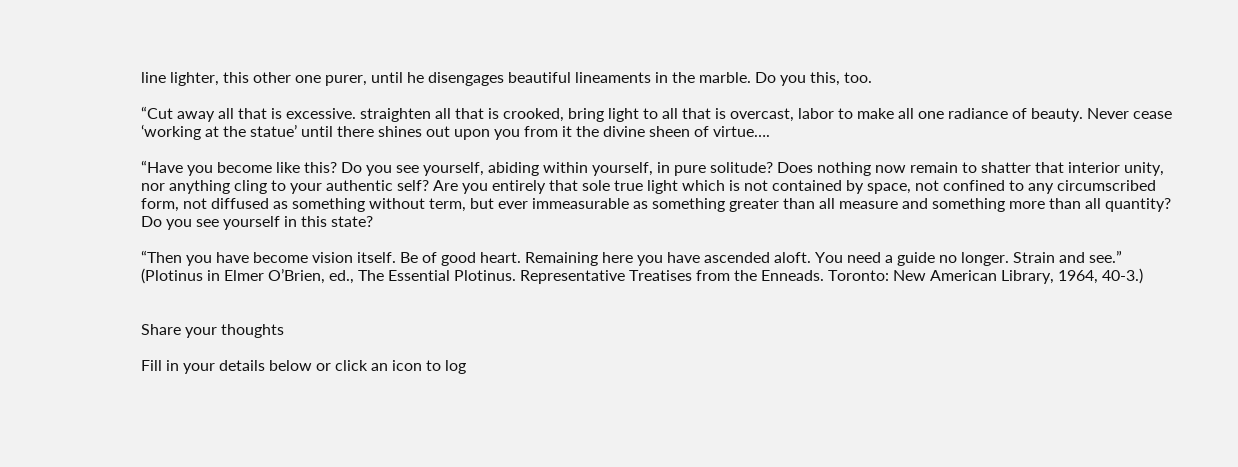line lighter, this other one purer, until he disengages beautiful lineaments in the marble. Do you this, too.

“Cut away all that is excessive. straighten all that is crooked, bring light to all that is overcast, labor to make all one radiance of beauty. Never cease ‘working at the statue’ until there shines out upon you from it the divine sheen of virtue….

“Have you become like this? Do you see yourself, abiding within yourself, in pure solitude? Does nothing now remain to shatter that interior unity, nor anything cling to your authentic self? Are you entirely that sole true light which is not contained by space, not confined to any circumscribed form, not diffused as something without term, but ever immeasurable as something greater than all measure and something more than all quantity? Do you see yourself in this state?

“Then you have become vision itself. Be of good heart. Remaining here you have ascended aloft. You need a guide no longer. Strain and see.” (Plotinus in Elmer O’Brien, ed., The Essential Plotinus. Representative Treatises from the Enneads. Toronto: New American Library, 1964, 40-3.)


Share your thoughts

Fill in your details below or click an icon to log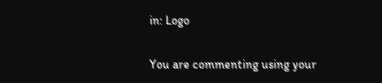in: Logo

You are commenting using your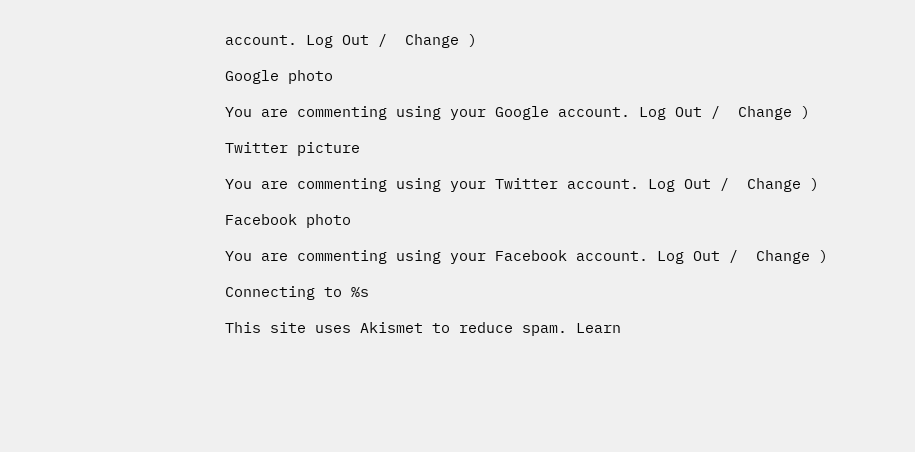account. Log Out /  Change )

Google photo

You are commenting using your Google account. Log Out /  Change )

Twitter picture

You are commenting using your Twitter account. Log Out /  Change )

Facebook photo

You are commenting using your Facebook account. Log Out /  Change )

Connecting to %s

This site uses Akismet to reduce spam. Learn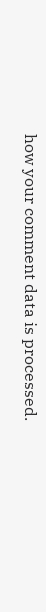how your comment data is processed.